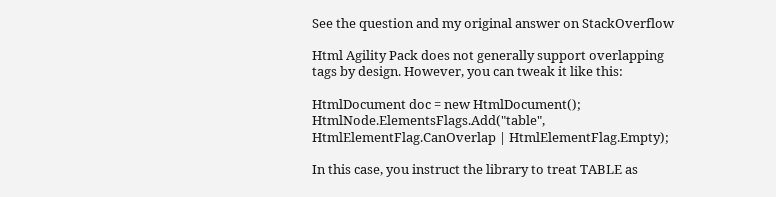See the question and my original answer on StackOverflow

Html Agility Pack does not generally support overlapping tags by design. However, you can tweak it like this:

HtmlDocument doc = new HtmlDocument();
HtmlNode.ElementsFlags.Add("table", HtmlElementFlag.CanOverlap | HtmlElementFlag.Empty);

In this case, you instruct the library to treat TABLE as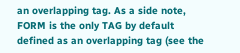an overlapping tag. As a side note, FORM is the only TAG by default defined as an overlapping tag (see the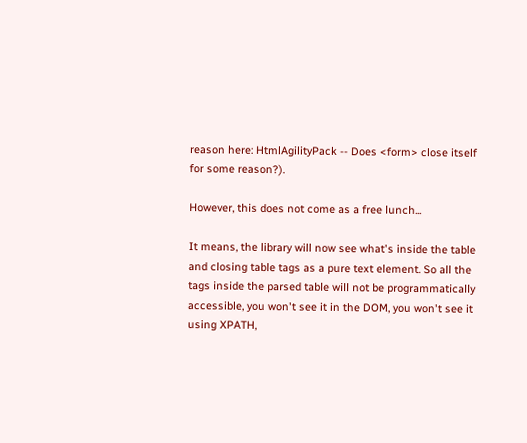reason here: HtmlAgilityPack -- Does <form> close itself for some reason?).

However, this does not come as a free lunch...

It means, the library will now see what's inside the table and closing table tags as a pure text element. So all the tags inside the parsed table will not be programmatically accessible, you won't see it in the DOM, you won't see it using XPATH,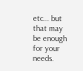etc... but that may be enough for your needs.